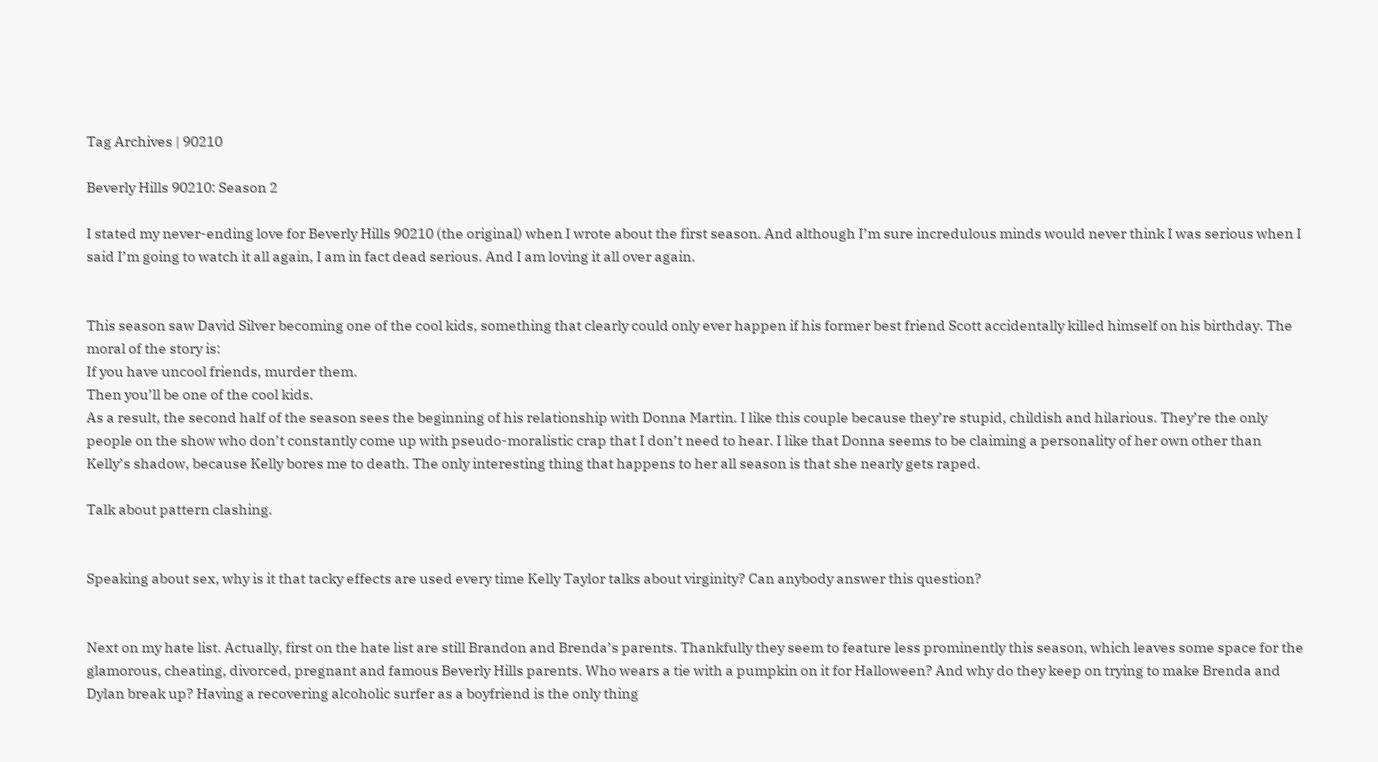Tag Archives | 90210

Beverly Hills 90210: Season 2

I stated my never-ending love for Beverly Hills 90210 (the original) when I wrote about the first season. And although I’m sure incredulous minds would never think I was serious when I said I’m going to watch it all again, I am in fact dead serious. And I am loving it all over again.


This season saw David Silver becoming one of the cool kids, something that clearly could only ever happen if his former best friend Scott accidentally killed himself on his birthday. The moral of the story is:
If you have uncool friends, murder them.
Then you’ll be one of the cool kids.
As a result, the second half of the season sees the beginning of his relationship with Donna Martin. I like this couple because they’re stupid, childish and hilarious. They’re the only people on the show who don’t constantly come up with pseudo-moralistic crap that I don’t need to hear. I like that Donna seems to be claiming a personality of her own other than Kelly’s shadow, because Kelly bores me to death. The only interesting thing that happens to her all season is that she nearly gets raped.

Talk about pattern clashing.


Speaking about sex, why is it that tacky effects are used every time Kelly Taylor talks about virginity? Can anybody answer this question?


Next on my hate list. Actually, first on the hate list are still Brandon and Brenda’s parents. Thankfully they seem to feature less prominently this season, which leaves some space for the glamorous, cheating, divorced, pregnant and famous Beverly Hills parents. Who wears a tie with a pumpkin on it for Halloween? And why do they keep on trying to make Brenda and Dylan break up? Having a recovering alcoholic surfer as a boyfriend is the only thing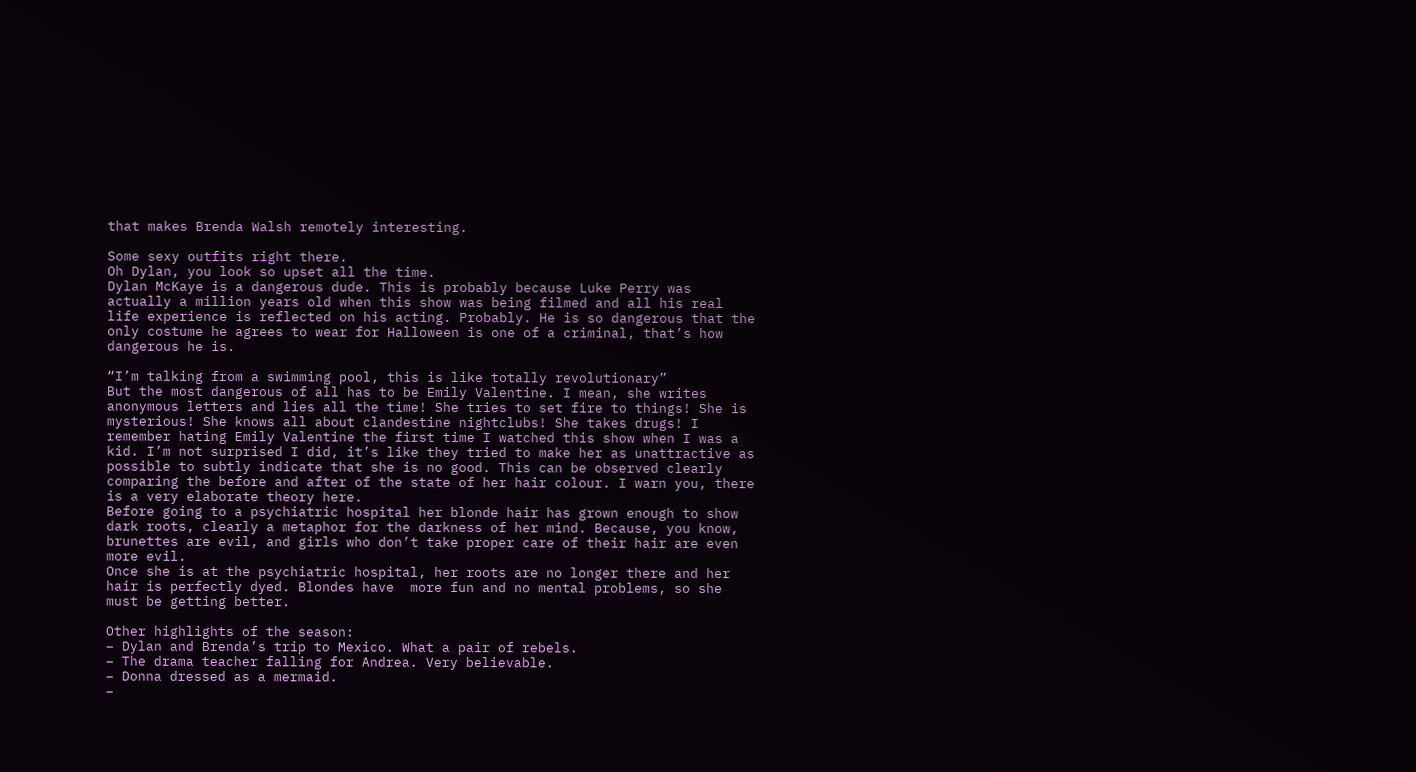that makes Brenda Walsh remotely interesting.

Some sexy outfits right there.
Oh Dylan, you look so upset all the time.
Dylan McKaye is a dangerous dude. This is probably because Luke Perry was actually a million years old when this show was being filmed and all his real life experience is reflected on his acting. Probably. He is so dangerous that the only costume he agrees to wear for Halloween is one of a criminal, that’s how dangerous he is.

“I’m talking from a swimming pool, this is like totally revolutionary”
But the most dangerous of all has to be Emily Valentine. I mean, she writes anonymous letters and lies all the time! She tries to set fire to things! She is mysterious! She knows all about clandestine nightclubs! She takes drugs! I remember hating Emily Valentine the first time I watched this show when I was a kid. I’m not surprised I did, it’s like they tried to make her as unattractive as possible to subtly indicate that she is no good. This can be observed clearly comparing the before and after of the state of her hair colour. I warn you, there is a very elaborate theory here.
Before going to a psychiatric hospital her blonde hair has grown enough to show dark roots, clearly a metaphor for the darkness of her mind. Because, you know, brunettes are evil, and girls who don’t take proper care of their hair are even more evil.
Once she is at the psychiatric hospital, her roots are no longer there and her hair is perfectly dyed. Blondes have  more fun and no mental problems, so she must be getting better.

Other highlights of the season:
– Dylan and Brenda’s trip to Mexico. What a pair of rebels.
– The drama teacher falling for Andrea. Very believable.
– Donna dressed as a mermaid.
–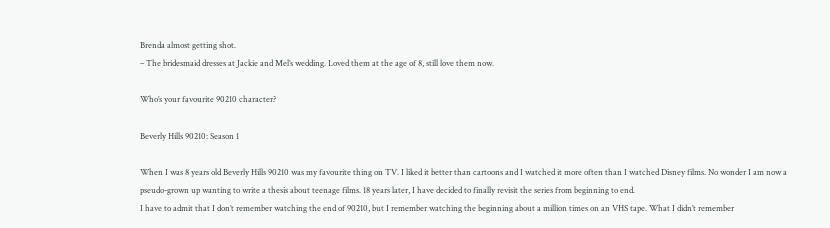Brenda almost getting shot.
– The bridesmaid dresses at Jackie and Mel’s wedding. Loved them at the age of 8, still love them now.

Who’s your favourite 90210 character?

Beverly Hills 90210: Season 1

When I was 8 years old Beverly Hills 90210 was my favourite thing on TV. I liked it better than cartoons and I watched it more often than I watched Disney films. No wonder I am now a pseudo-grown up wanting to write a thesis about teenage films. 18 years later, I have decided to finally revisit the series from beginning to end.
I have to admit that I don’t remember watching the end of 90210, but I remember watching the beginning about a million times on an VHS tape. What I didn’t remember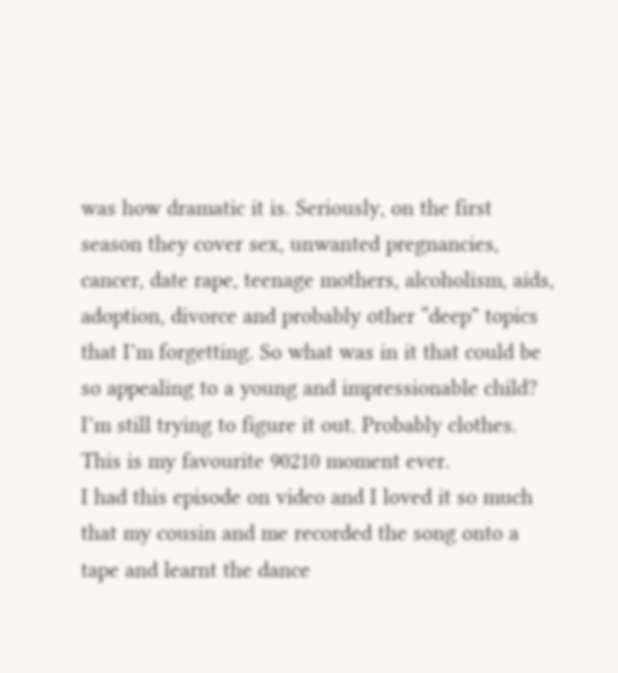was how dramatic it is. Seriously, on the first season they cover sex, unwanted pregnancies,  cancer, date rape, teenage mothers, alcoholism, aids, adoption, divorce and probably other “deep” topics that I’m forgetting. So what was in it that could be so appealing to a young and impressionable child? I’m still trying to figure it out. Probably clothes.
This is my favourite 90210 moment ever.
I had this episode on video and I loved it so much that my cousin and me recorded the song onto a tape and learnt the dance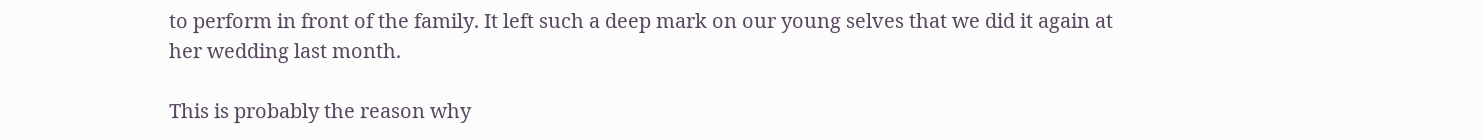to perform in front of the family. It left such a deep mark on our young selves that we did it again at her wedding last month.

This is probably the reason why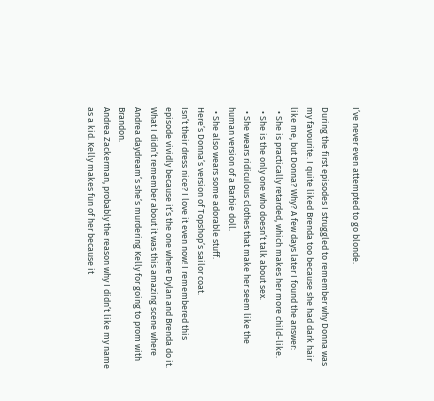I’ve never even attempted to go blonde.

During the first episodes I struggled to remember why Donna was my favourite. I quite liked Brenda too because she had dark hair like me, but Donna? Why? A few days later I found the answer:
  • She is practically retarded, which makes her more child-like.
  • She is the only one who doesn’t talk about sex.
  • She wears ridiculous clothes that make her seem like the human version of a Barbie doll.
  • She also wears some adorable stuff.
Here’s Donna’s version of Topshop’s sailor coat.
Isn’t their dress nice? I love it even now! I remembered this episode vividly because it’s the one where Dylan and Brenda do it. What I didn’t remember about it was this amazing scene where Andrea daydream’s she’s murdering Kelly for going to prom with Brandon.
Andrea Zackerman, probably the reason why I didn’t like my name as a kid. Kelly makes fun of her because it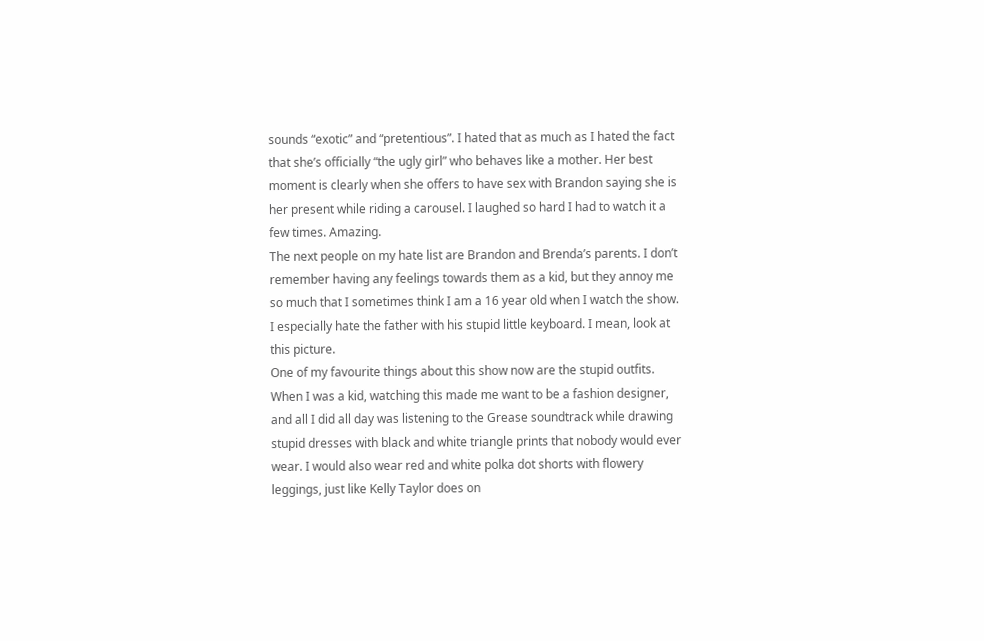sounds “exotic” and “pretentious”. I hated that as much as I hated the fact that she’s officially “the ugly girl” who behaves like a mother. Her best moment is clearly when she offers to have sex with Brandon saying she is her present while riding a carousel. I laughed so hard I had to watch it a few times. Amazing.
The next people on my hate list are Brandon and Brenda’s parents. I don’t remember having any feelings towards them as a kid, but they annoy me so much that I sometimes think I am a 16 year old when I watch the show. I especially hate the father with his stupid little keyboard. I mean, look at this picture.
One of my favourite things about this show now are the stupid outfits. When I was a kid, watching this made me want to be a fashion designer, and all I did all day was listening to the Grease soundtrack while drawing stupid dresses with black and white triangle prints that nobody would ever wear. I would also wear red and white polka dot shorts with flowery leggings, just like Kelly Taylor does on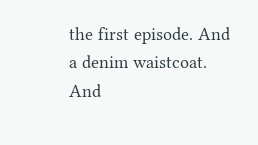the first episode. And a denim waistcoat. And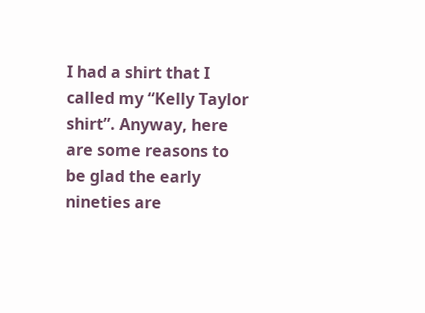I had a shirt that I called my “Kelly Taylor shirt”. Anyway, here are some reasons to be glad the early nineties are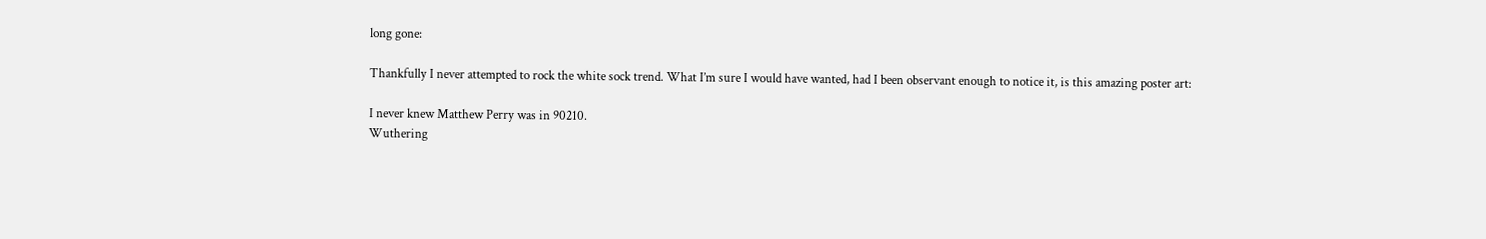long gone:

Thankfully I never attempted to rock the white sock trend. What I’m sure I would have wanted, had I been observant enough to notice it, is this amazing poster art:

I never knew Matthew Perry was in 90210.
Wuthering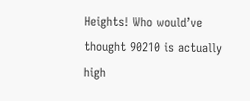Heights! Who would’ve thought 90210 is actually high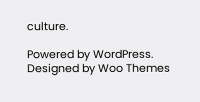culture.

Powered by WordPress. Designed by Woo Themes